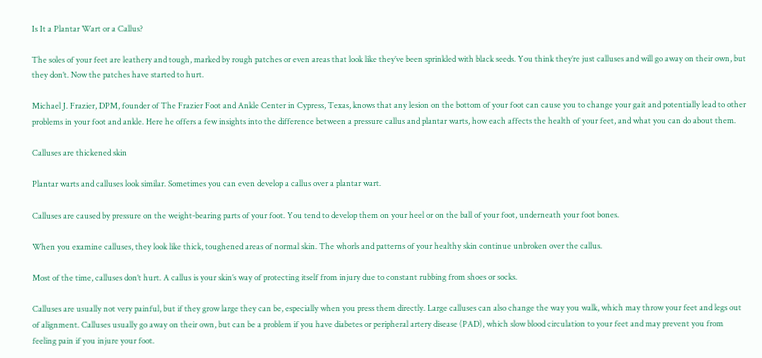Is It a Plantar Wart or a Callus?

The soles of your feet are leathery and tough, marked by rough patches or even areas that look like they’ve been sprinkled with black seeds. You think they’re just calluses and will go away on their own, but they don’t. Now the patches have started to hurt.

Michael J. Frazier, DPM, founder of The Frazier Foot and Ankle Center in Cypress, Texas, knows that any lesion on the bottom of your foot can cause you to change your gait and potentially lead to other problems in your foot and ankle. Here he offers a few insights into the difference between a pressure callus and plantar warts, how each affects the health of your feet, and what you can do about them.

Calluses are thickened skin

Plantar warts and calluses look similar. Sometimes you can even develop a callus over a plantar wart.

Calluses are caused by pressure on the weight-bearing parts of your foot. You tend to develop them on your heel or on the ball of your foot, underneath your foot bones.

When you examine calluses, they look like thick, toughened areas of normal skin. The whorls and patterns of your healthy skin continue unbroken over the callus.

Most of the time, calluses don’t hurt. A callus is your skin’s way of protecting itself from injury due to constant rubbing from shoes or socks.

Calluses are usually not very painful, but if they grow large they can be, especially when you press them directly. Large calluses can also change the way you walk, which may throw your feet and legs out of alignment. Calluses usually go away on their own, but can be a problem if you have diabetes or peripheral artery disease (PAD), which slow blood circulation to your feet and may prevent you from feeling pain if you injure your foot.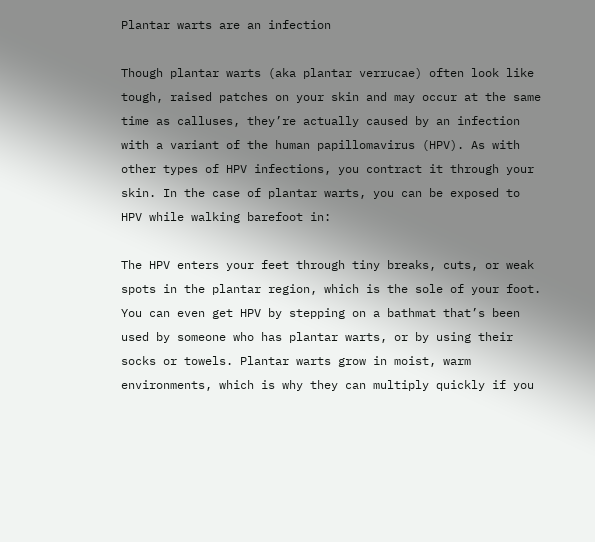Plantar warts are an infection

Though plantar warts (aka plantar verrucae) often look like tough, raised patches on your skin and may occur at the same time as calluses, they’re actually caused by an infection with a variant of the human papillomavirus (HPV). As with other types of HPV infections, you contract it through your skin. In the case of plantar warts, you can be exposed to HPV while walking barefoot in:

The HPV enters your feet through tiny breaks, cuts, or weak spots in the plantar region, which is the sole of your foot. You can even get HPV by stepping on a bathmat that’s been used by someone who has plantar warts, or by using their socks or towels. Plantar warts grow in moist, warm environments, which is why they can multiply quickly if you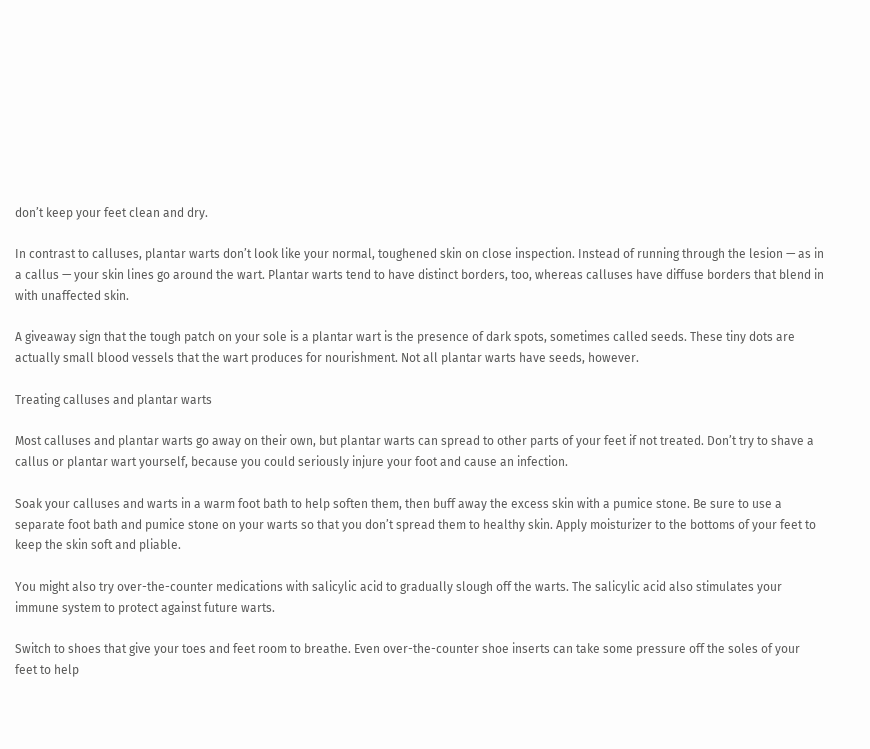don’t keep your feet clean and dry.

In contrast to calluses, plantar warts don’t look like your normal, toughened skin on close inspection. Instead of running through the lesion — as in a callus — your skin lines go around the wart. Plantar warts tend to have distinct borders, too, whereas calluses have diffuse borders that blend in with unaffected skin.

A giveaway sign that the tough patch on your sole is a plantar wart is the presence of dark spots, sometimes called seeds. These tiny dots are actually small blood vessels that the wart produces for nourishment. Not all plantar warts have seeds, however.

Treating calluses and plantar warts

Most calluses and plantar warts go away on their own, but plantar warts can spread to other parts of your feet if not treated. Don’t try to shave a callus or plantar wart yourself, because you could seriously injure your foot and cause an infection.

Soak your calluses and warts in a warm foot bath to help soften them, then buff away the excess skin with a pumice stone. Be sure to use a separate foot bath and pumice stone on your warts so that you don’t spread them to healthy skin. Apply moisturizer to the bottoms of your feet to keep the skin soft and pliable.

You might also try over-the-counter medications with salicylic acid to gradually slough off the warts. The salicylic acid also stimulates your immune system to protect against future warts.

Switch to shoes that give your toes and feet room to breathe. Even over-the-counter shoe inserts can take some pressure off the soles of your feet to help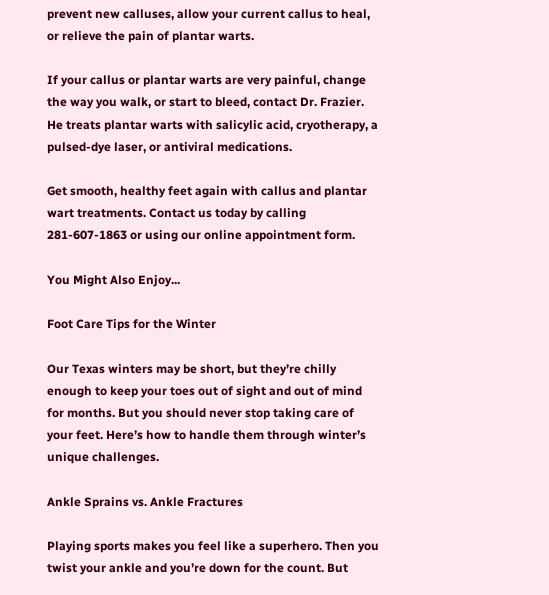prevent new calluses, allow your current callus to heal, or relieve the pain of plantar warts.

If your callus or plantar warts are very painful, change the way you walk, or start to bleed, contact Dr. Frazier. He treats plantar warts with salicylic acid, cryotherapy, a pulsed-dye laser, or antiviral medications.

Get smooth, healthy feet again with callus and plantar wart treatments. Contact us today by calling 281-607-1863 or using our online appointment form.

You Might Also Enjoy...

Foot Care Tips for the Winter

Our Texas winters may be short, but they’re chilly enough to keep your toes out of sight and out of mind for months. But you should never stop taking care of your feet. Here’s how to handle them through winter’s unique challenges.

Ankle Sprains vs. Ankle Fractures

Playing sports makes you feel like a superhero. Then you twist your ankle and you’re down for the count. But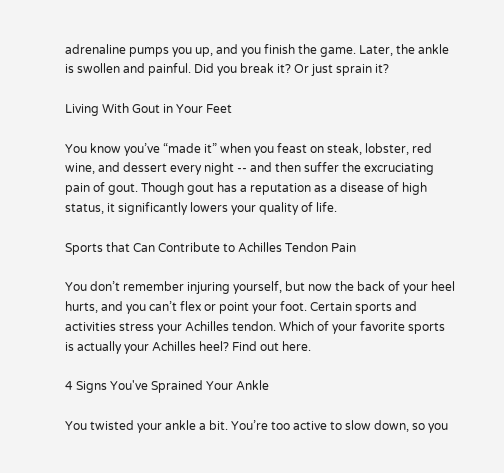adrenaline pumps you up, and you finish the game. Later, the ankle is swollen and painful. Did you break it? Or just sprain it?

Living With Gout in Your Feet

You know you’ve “made it” when you feast on steak, lobster, red wine, and dessert every night -- and then suffer the excruciating pain of gout. Though gout has a reputation as a disease of high status, it significantly lowers your quality of life.

Sports that Can Contribute to Achilles Tendon Pain

You don’t remember injuring yourself, but now the back of your heel hurts, and you can’t flex or point your foot. Certain sports and activities stress your Achilles tendon. Which of your favorite sports is actually your Achilles heel? Find out here.

4 Signs You've Sprained Your Ankle

You twisted your ankle a bit. You’re too active to slow down, so you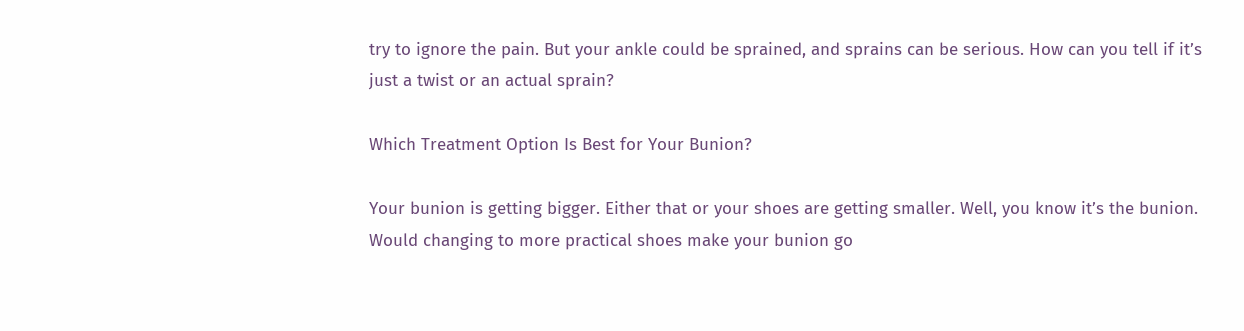try to ignore the pain. But your ankle could be sprained, and sprains can be serious. How can you tell if it’s just a twist or an actual sprain?

Which Treatment Option Is Best for Your Bunion?

Your bunion is getting bigger. Either that or your shoes are getting smaller. Well, you know it’s the bunion. Would changing to more practical shoes make your bunion go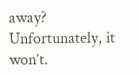away? Unfortunately, it won’t.